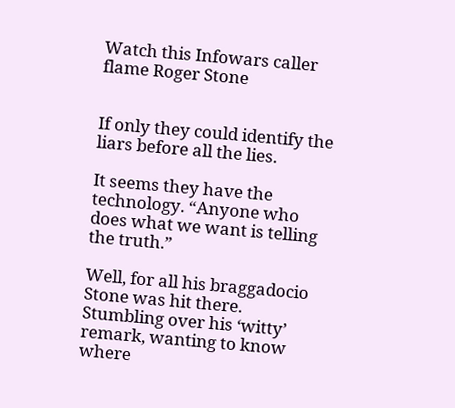Watch this Infowars caller flame Roger Stone


If only they could identify the liars before all the lies.

It seems they have the technology. “Anyone who does what we want is telling the truth.”

Well, for all his braggadocio Stone was hit there. Stumbling over his ‘witty’ remark, wanting to know where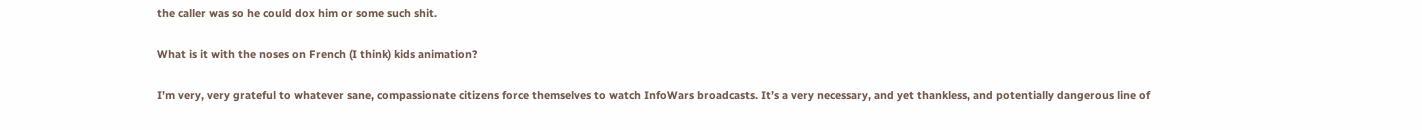the caller was so he could dox him or some such shit.

What is it with the noses on French (I think) kids animation?

I’m very, very grateful to whatever sane, compassionate citizens force themselves to watch InfoWars broadcasts. It’s a very necessary, and yet thankless, and potentially dangerous line of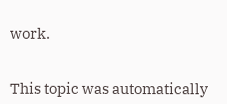work.


This topic was automatically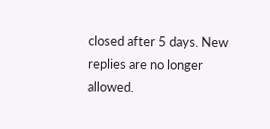closed after 5 days. New replies are no longer allowed.